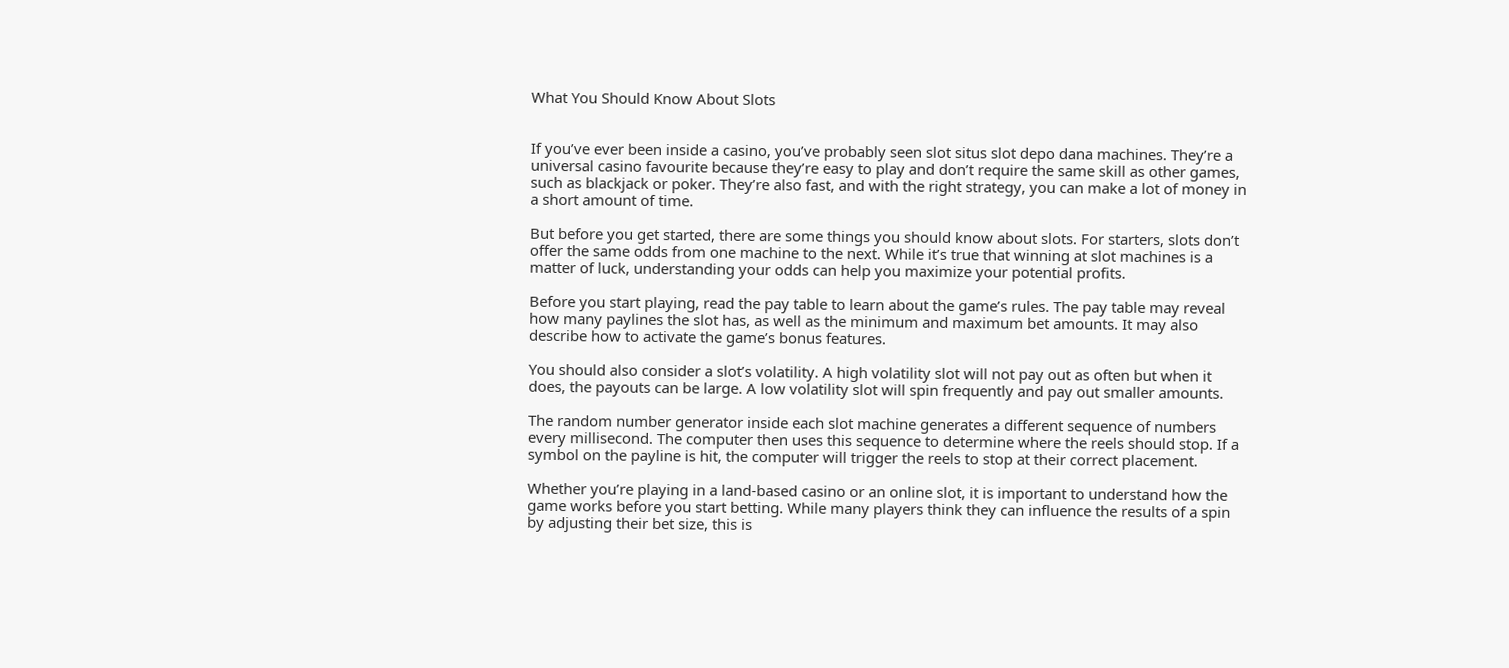What You Should Know About Slots


If you’ve ever been inside a casino, you’ve probably seen slot situs slot depo dana machines. They’re a universal casino favourite because they’re easy to play and don’t require the same skill as other games, such as blackjack or poker. They’re also fast, and with the right strategy, you can make a lot of money in a short amount of time.

But before you get started, there are some things you should know about slots. For starters, slots don’t offer the same odds from one machine to the next. While it’s true that winning at slot machines is a matter of luck, understanding your odds can help you maximize your potential profits.

Before you start playing, read the pay table to learn about the game’s rules. The pay table may reveal how many paylines the slot has, as well as the minimum and maximum bet amounts. It may also describe how to activate the game’s bonus features.

You should also consider a slot’s volatility. A high volatility slot will not pay out as often but when it does, the payouts can be large. A low volatility slot will spin frequently and pay out smaller amounts.

The random number generator inside each slot machine generates a different sequence of numbers every millisecond. The computer then uses this sequence to determine where the reels should stop. If a symbol on the payline is hit, the computer will trigger the reels to stop at their correct placement.

Whether you’re playing in a land-based casino or an online slot, it is important to understand how the game works before you start betting. While many players think they can influence the results of a spin by adjusting their bet size, this is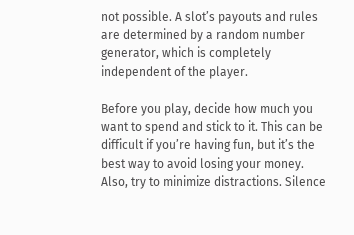not possible. A slot’s payouts and rules are determined by a random number generator, which is completely independent of the player.

Before you play, decide how much you want to spend and stick to it. This can be difficult if you’re having fun, but it’s the best way to avoid losing your money. Also, try to minimize distractions. Silence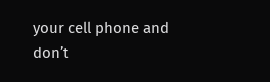your cell phone and don’t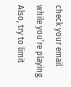check your email while you’re playing. Also, try to limit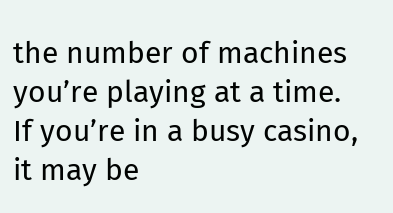the number of machines you’re playing at a time. If you’re in a busy casino, it may be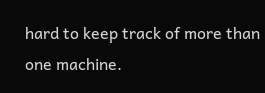hard to keep track of more than one machine.